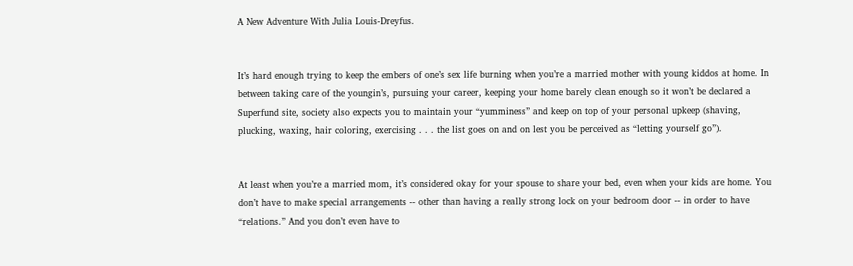A New Adventure With Julia Louis-Dreyfus.


It’s hard enough trying to keep the embers of one’s sex life burning when you’re a married mother with young kiddos at home. In between taking care of the youngin’s, pursuing your career, keeping your home barely clean enough so it won’t be declared a Superfund site, society also expects you to maintain your “yumminess” and keep on top of your personal upkeep (shaving, plucking, waxing, hair coloring, exercising . . . the list goes on and on lest you be perceived as “letting yourself go”).


At least when you’re a married mom, it’s considered okay for your spouse to share your bed, even when your kids are home. You don’t have to make special arrangements -- other than having a really strong lock on your bedroom door -- in order to have “relations.” And you don’t even have to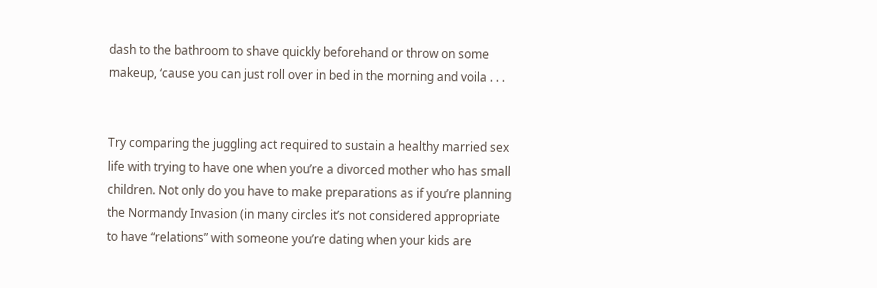dash to the bathroom to shave quickly beforehand or throw on some makeup, ‘cause you can just roll over in bed in the morning and voila . . .


Try comparing the juggling act required to sustain a healthy married sex life with trying to have one when you’re a divorced mother who has small children. Not only do you have to make preparations as if you’re planning the Normandy Invasion (in many circles it’s not considered appropriate to have “relations” with someone you’re dating when your kids are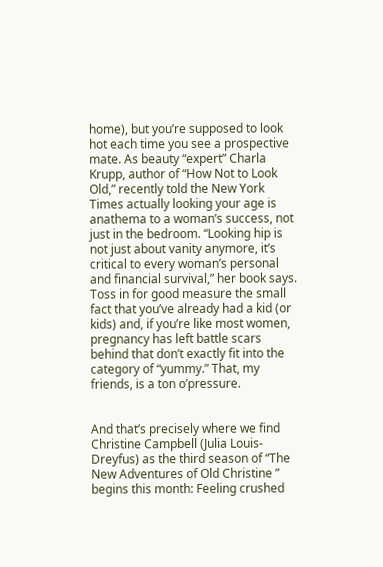home), but you’re supposed to look hot each time you see a prospective mate. As beauty “expert” Charla Krupp, author of “How Not to Look Old,” recently told the New York Times actually looking your age is anathema to a woman’s success, not just in the bedroom. “Looking hip is not just about vanity anymore, it’s critical to every woman’s personal and financial survival,” her book says. Toss in for good measure the small fact that you’ve already had a kid (or kids) and, if you’re like most women, pregnancy has left battle scars behind that don’t exactly fit into the category of “yummy.” That, my friends, is a ton o’pressure.


And that’s precisely where we find Christine Campbell (Julia Louis-Dreyfus) as the third season of “The New Adventures of Old Christine ” begins this month: Feeling crushed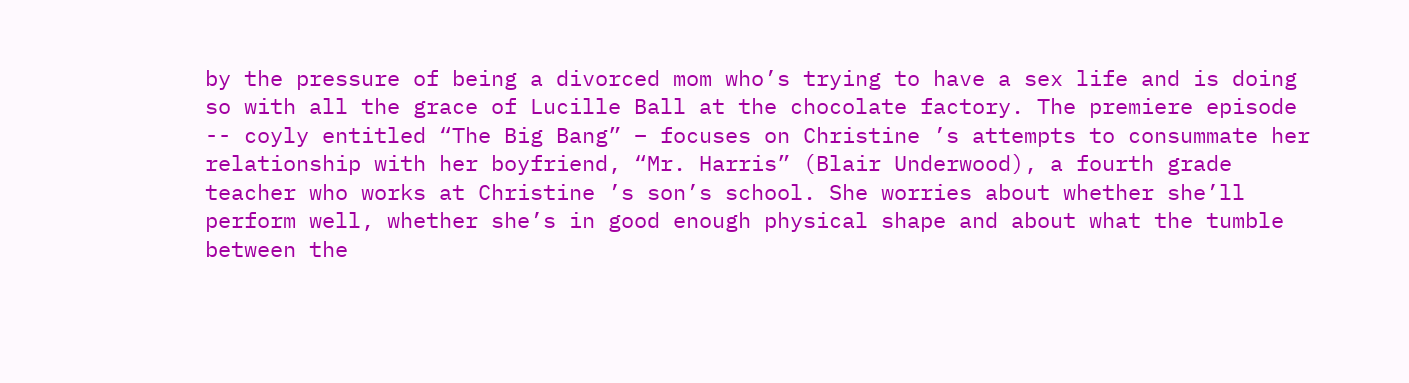by the pressure of being a divorced mom who’s trying to have a sex life and is doing so with all the grace of Lucille Ball at the chocolate factory. The premiere episode -- coyly entitled “The Big Bang” – focuses on Christine ’s attempts to consummate her relationship with her boyfriend, “Mr. Harris” (Blair Underwood), a fourth grade teacher who works at Christine ’s son’s school. She worries about whether she’ll perform well, whether she’s in good enough physical shape and about what the tumble between the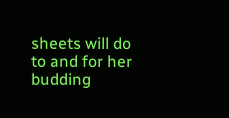sheets will do to and for her budding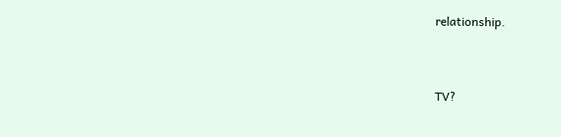relationship.



TV?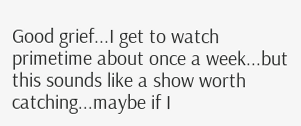Good grief...I get to watch primetime about once a week...but this sounds like a show worth catching...maybe if I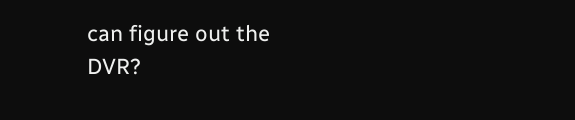can figure out the DVR?